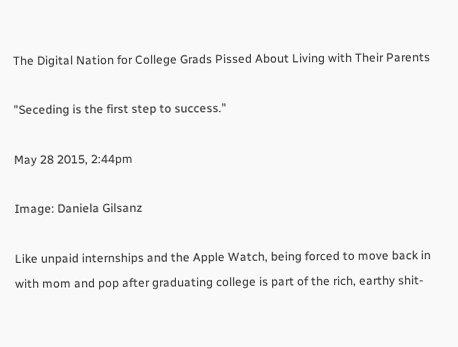The Digital Nation for College Grads Pissed About Living with Their Parents

"Seceding is the first step to success."

May 28 2015, 2:44pm

Image: Daniela Gilsanz

Like unpaid internships and the Apple Watch, being forced to move back in with mom and pop after graduating college is part of the rich, earthy shit-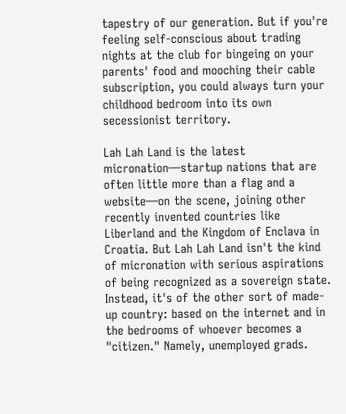tapestry of our generation. But if you're feeling self-conscious about trading nights at the club for bingeing on your parents' food and mooching their cable subscription, you could always turn your childhood bedroom into its own secessionist territory.

Lah Lah Land is the latest micronation—startup nations that are often little more than a flag and a website—on the scene, joining other recently invented countries like Liberland and the Kingdom of Enclava in Croatia. But Lah Lah Land isn't the kind of micronation with serious aspirations of being recognized as a sovereign state. Instead, it's of the other sort of made-up country: based on the internet and in the bedrooms of whoever becomes a "citizen." Namely, unemployed grads.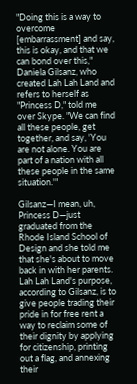"Doing this is a way to overcome [embarrassment] and say, this is okay, and that we can bond over this," Daniela Gilsanz, who created Lah Lah Land and refers to herself as "Princess D," told me over Skype. "We can find all these people, get together, and say, 'You are not alone. You are part of a nation with all these people in the same situation.'"

Gilsanz—I mean, uh, Princess D—just graduated from the Rhode Island School of Design and she told me that she's about to move back in with her parents. Lah Lah Land's purpose, according to Gilsanz, is to give people trading their pride in for free rent a way to reclaim some of their dignity by applying for citizenship, printing out a flag, and annexing their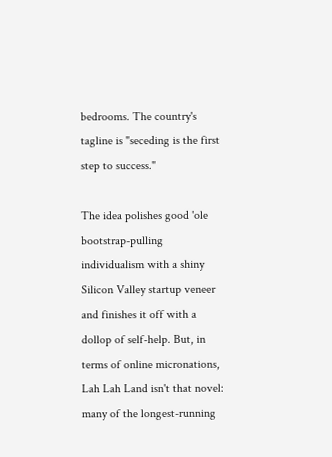bedrooms. The country's tagline is "seceding is the first step to success."

The idea polishes good 'ole bootstrap-pulling individualism with a shiny Silicon Valley startup veneer and finishes it off with a dollop of self-help. But, in terms of online micronations, Lah Lah Land isn't that novel: many of the longest-running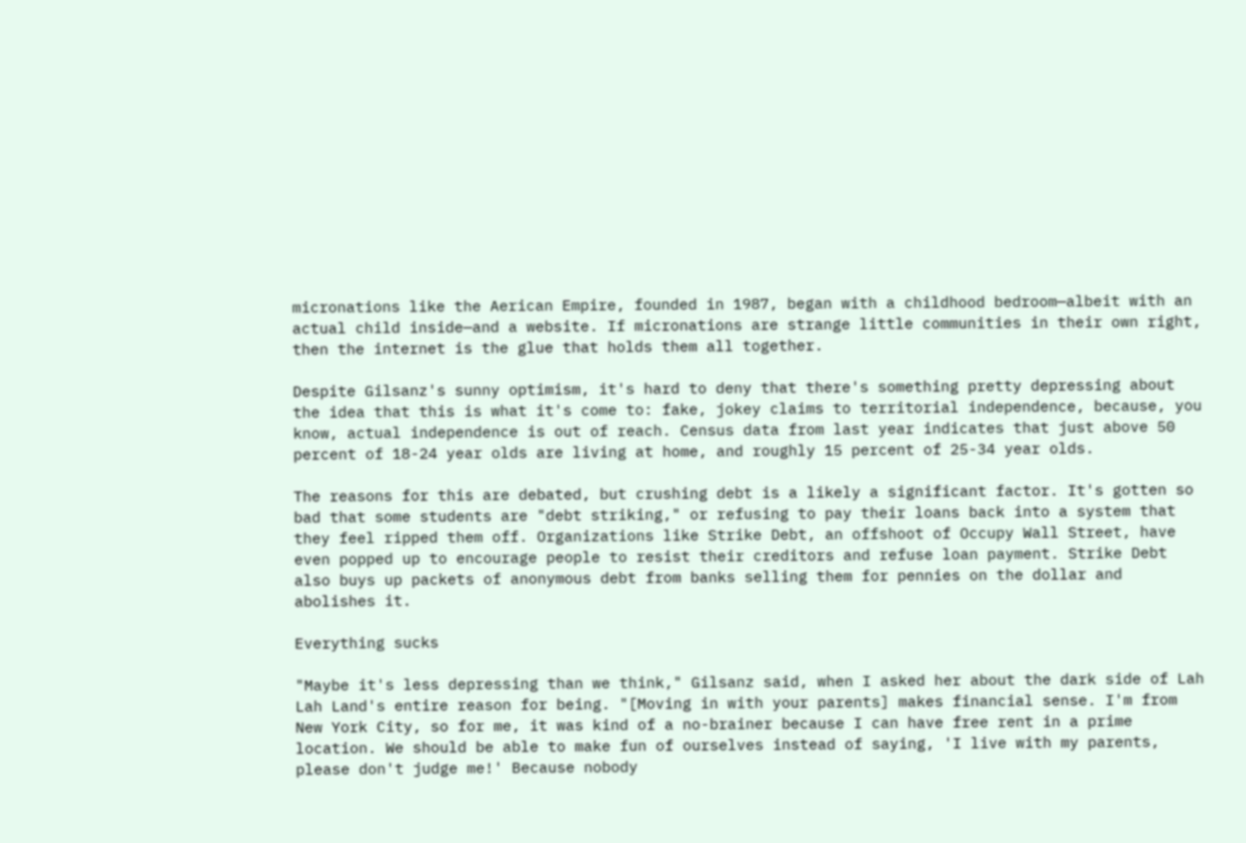micronations like the Aerican Empire, founded in 1987, began with a childhood bedroom—albeit with an actual child inside—and a website. If micronations are strange little communities in their own right, then the internet is the glue that holds them all together.

Despite Gilsanz's sunny optimism, it's hard to deny that there's something pretty depressing about the idea that this is what it's come to: fake, jokey claims to territorial independence, because, you know, actual independence is out of reach. Census data from last year indicates that just above 50 percent of 18-24 year olds are living at home, and roughly 15 percent of 25-34 year olds.

The reasons for this are debated, but crushing debt is a likely a significant factor. It's gotten so bad that some students are "debt striking," or refusing to pay their loans back into a system that they feel ripped them off. Organizations like Strike Debt, an offshoot of Occupy Wall Street, have even popped up to encourage people to resist their creditors and refuse loan payment. Strike Debt also buys up packets of anonymous debt from banks selling them for pennies on the dollar and abolishes it.

Everything sucks

"Maybe it's less depressing than we think," Gilsanz said, when I asked her about the dark side of Lah Lah Land's entire reason for being. "[Moving in with your parents] makes financial sense. I'm from New York City, so for me, it was kind of a no-brainer because I can have free rent in a prime location. We should be able to make fun of ourselves instead of saying, 'I live with my parents, please don't judge me!' Because nobody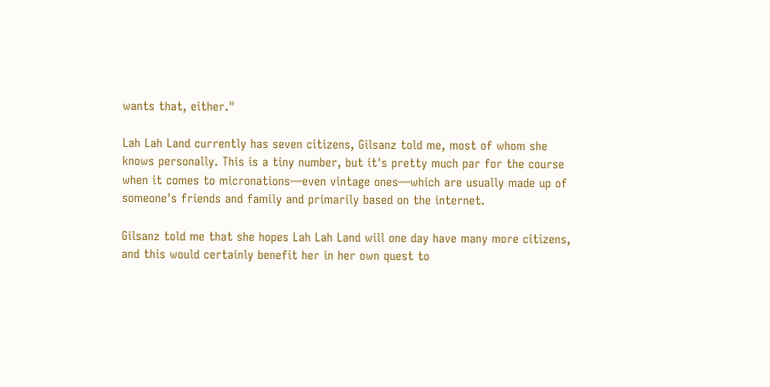wants that, either."

Lah Lah Land currently has seven citizens, Gilsanz told me, most of whom she knows personally. This is a tiny number, but it's pretty much par for the course when it comes to micronations—even vintage ones—which are usually made up of someone's friends and family and primarily based on the internet.

Gilsanz told me that she hopes Lah Lah Land will one day have many more citizens, and this would certainly benefit her in her own quest to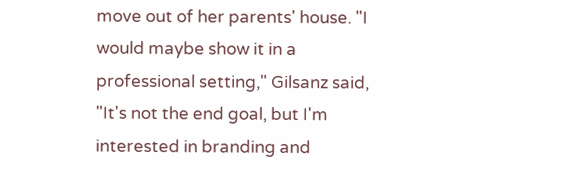move out of her parents' house. "I would maybe show it in a professional setting," Gilsanz said, "It's not the end goal, but I'm interested in branding and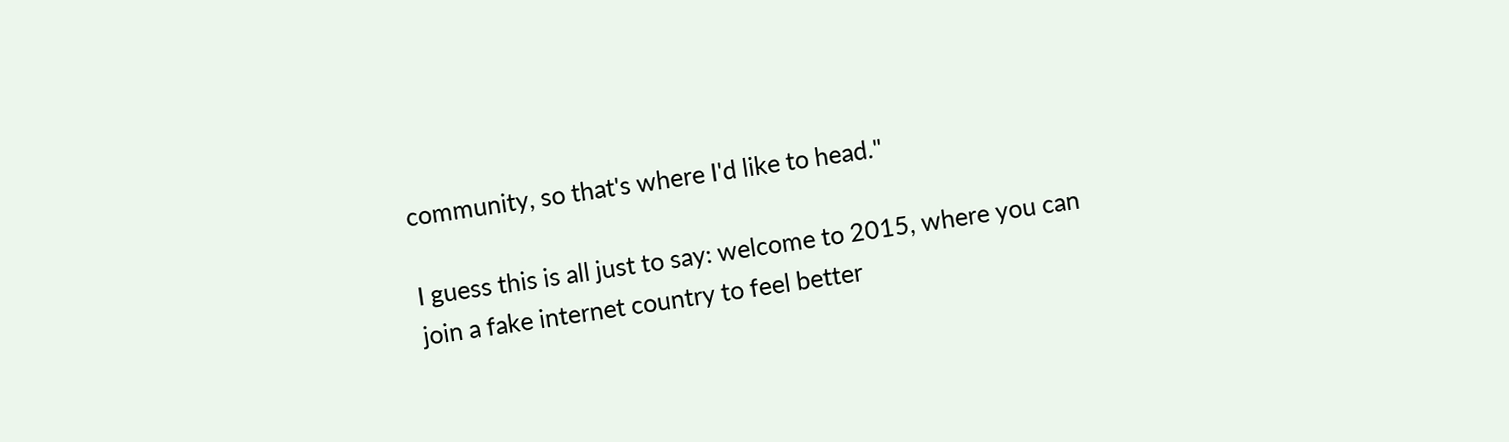community, so that's where I'd like to head."

I guess this is all just to say: welcome to 2015, where you can join a fake internet country to feel better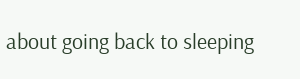about going back to sleeping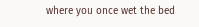where you once wet the bed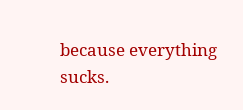because everything sucks.